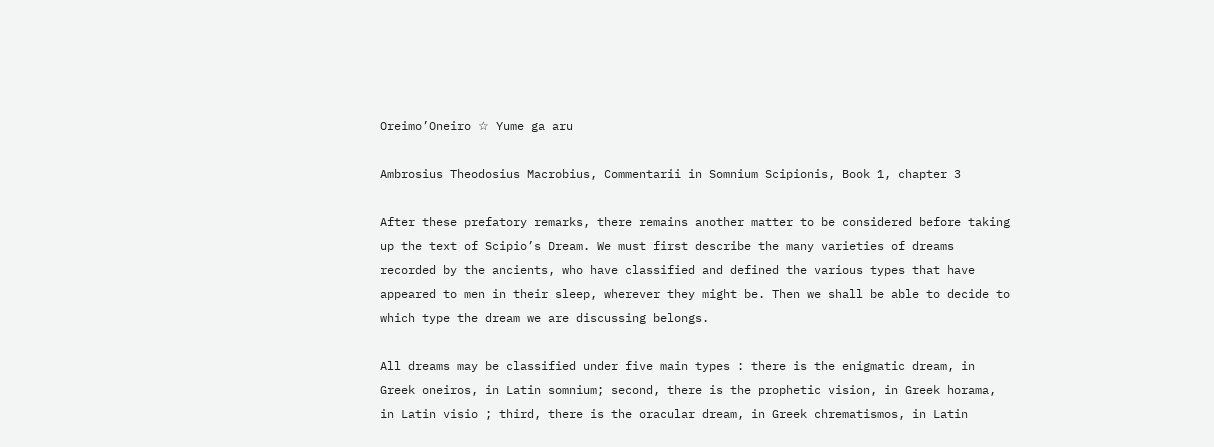Oreimo’Oneiro ☆ Yume ga aru

Ambrosius Theodosius Macrobius, Commentarii in Somnium Scipionis, Book 1, chapter 3

After these prefatory remarks, there remains another matter to be considered before taking up the text of Scipio’s Dream. We must first describe the many varieties of dreams recorded by the ancients, who have classified and defined the various types that have appeared to men in their sleep, wherever they might be. Then we shall be able to decide to which type the dream we are discussing belongs.

All dreams may be classified under five main types : there is the enigmatic dream, in Greek oneiros, in Latin somnium; second, there is the prophetic vision, in Greek horama, in Latin visio ; third, there is the oracular dream, in Greek chrematismos, in Latin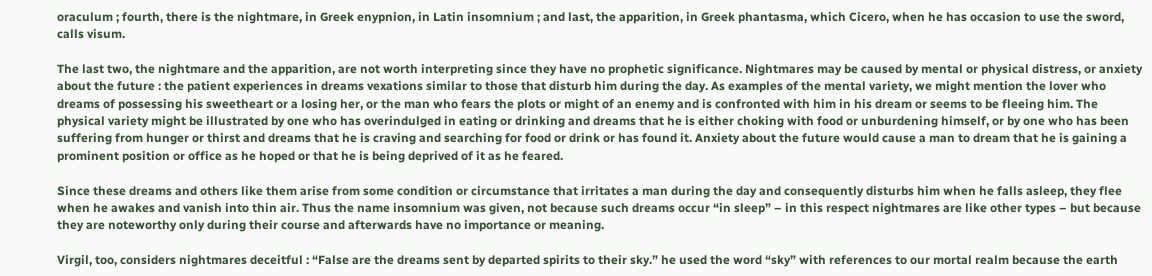oraculum ; fourth, there is the nightmare, in Greek enypnion, in Latin insomnium ; and last, the apparition, in Greek phantasma, which Cicero, when he has occasion to use the sword, calls visum.

The last two, the nightmare and the apparition, are not worth interpreting since they have no prophetic significance. Nightmares may be caused by mental or physical distress, or anxiety about the future : the patient experiences in dreams vexations similar to those that disturb him during the day. As examples of the mental variety, we might mention the lover who dreams of possessing his sweetheart or a losing her, or the man who fears the plots or might of an enemy and is confronted with him in his dream or seems to be fleeing him. The physical variety might be illustrated by one who has overindulged in eating or drinking and dreams that he is either choking with food or unburdening himself, or by one who has been suffering from hunger or thirst and dreams that he is craving and searching for food or drink or has found it. Anxiety about the future would cause a man to dream that he is gaining a prominent position or office as he hoped or that he is being deprived of it as he feared.

Since these dreams and others like them arise from some condition or circumstance that irritates a man during the day and consequently disturbs him when he falls asleep, they flee when he awakes and vanish into thin air. Thus the name insomnium was given, not because such dreams occur “in sleep” – in this respect nightmares are like other types – but because they are noteworthy only during their course and afterwards have no importance or meaning.

Virgil, too, considers nightmares deceitful : “False are the dreams sent by departed spirits to their sky.” he used the word “sky” with references to our mortal realm because the earth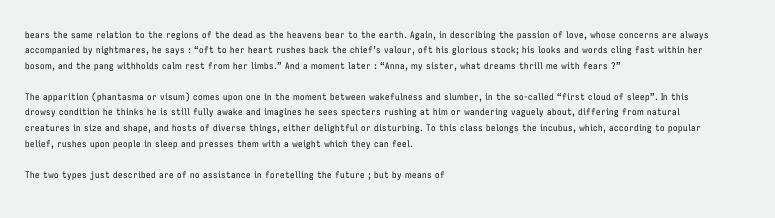bears the same relation to the regions of the dead as the heavens bear to the earth. Again, in describing the passion of love, whose concerns are always accompanied by nightmares, he says : “oft to her heart rushes back the chief’s valour, oft his glorious stock; his looks and words cling fast within her bosom, and the pang withholds calm rest from her limbs.” And a moment later : “Anna, my sister, what dreams thrill me with fears ?”

The apparition (phantasma or visum) comes upon one in the moment between wakefulness and slumber, in the so-called “first cloud of sleep”. In this drowsy condition he thinks he is still fully awake and imagines he sees specters rushing at him or wandering vaguely about, differing from natural creatures in size and shape, and hosts of diverse things, either delightful or disturbing. To this class belongs the incubus, which, according to popular belief, rushes upon people in sleep and presses them with a weight which they can feel.

The two types just described are of no assistance in foretelling the future ; but by means of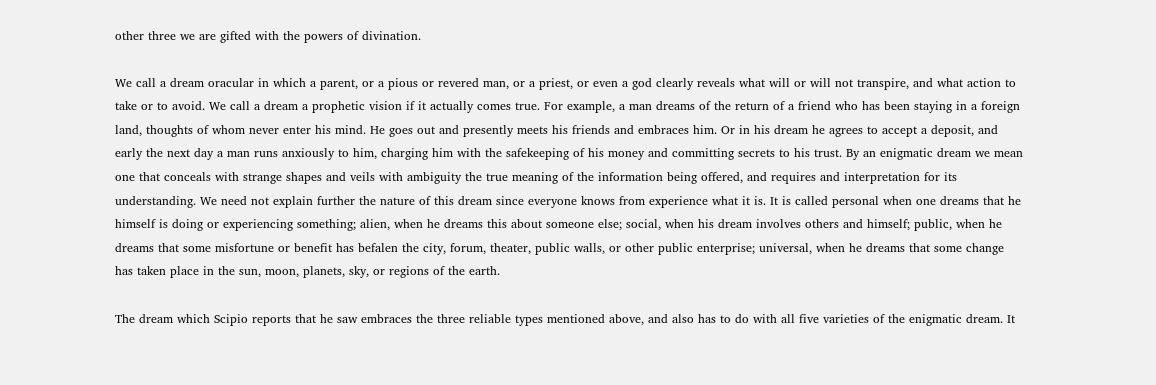other three we are gifted with the powers of divination.

We call a dream oracular in which a parent, or a pious or revered man, or a priest, or even a god clearly reveals what will or will not transpire, and what action to take or to avoid. We call a dream a prophetic vision if it actually comes true. For example, a man dreams of the return of a friend who has been staying in a foreign land, thoughts of whom never enter his mind. He goes out and presently meets his friends and embraces him. Or in his dream he agrees to accept a deposit, and early the next day a man runs anxiously to him, charging him with the safekeeping of his money and committing secrets to his trust. By an enigmatic dream we mean one that conceals with strange shapes and veils with ambiguity the true meaning of the information being offered, and requires and interpretation for its understanding. We need not explain further the nature of this dream since everyone knows from experience what it is. It is called personal when one dreams that he himself is doing or experiencing something; alien, when he dreams this about someone else; social, when his dream involves others and himself; public, when he dreams that some misfortune or benefit has befalen the city, forum, theater, public walls, or other public enterprise; universal, when he dreams that some change has taken place in the sun, moon, planets, sky, or regions of the earth.

The dream which Scipio reports that he saw embraces the three reliable types mentioned above, and also has to do with all five varieties of the enigmatic dream. It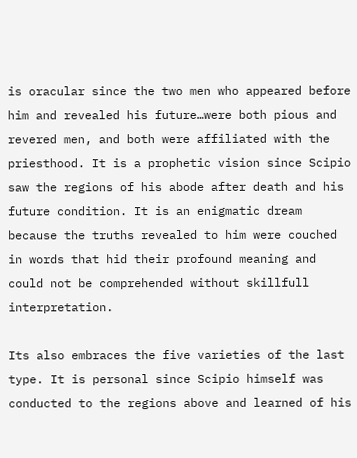is oracular since the two men who appeared before him and revealed his future…were both pious and revered men, and both were affiliated with the priesthood. It is a prophetic vision since Scipio saw the regions of his abode after death and his future condition. It is an enigmatic dream because the truths revealed to him were couched in words that hid their profound meaning and could not be comprehended without skillfull interpretation.

Its also embraces the five varieties of the last type. It is personal since Scipio himself was conducted to the regions above and learned of his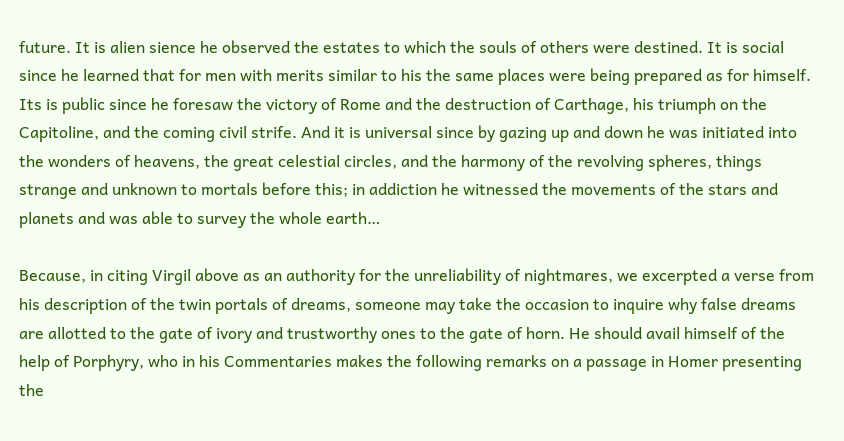future. It is alien sience he observed the estates to which the souls of others were destined. It is social since he learned that for men with merits similar to his the same places were being prepared as for himself. Its is public since he foresaw the victory of Rome and the destruction of Carthage, his triumph on the Capitoline, and the coming civil strife. And it is universal since by gazing up and down he was initiated into the wonders of heavens, the great celestial circles, and the harmony of the revolving spheres, things strange and unknown to mortals before this; in addiction he witnessed the movements of the stars and planets and was able to survey the whole earth…

Because, in citing Virgil above as an authority for the unreliability of nightmares, we excerpted a verse from his description of the twin portals of dreams, someone may take the occasion to inquire why false dreams are allotted to the gate of ivory and trustworthy ones to the gate of horn. He should avail himself of the help of Porphyry, who in his Commentaries makes the following remarks on a passage in Homer presenting the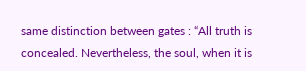same distinction between gates : “All truth is concealed. Nevertheless, the soul, when it is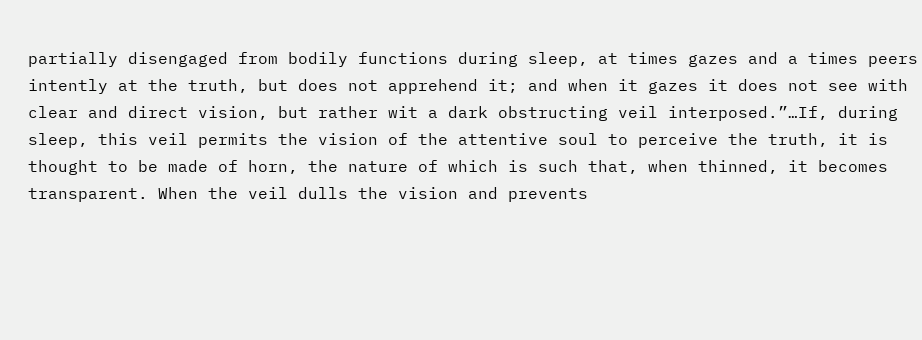partially disengaged from bodily functions during sleep, at times gazes and a times peers intently at the truth, but does not apprehend it; and when it gazes it does not see with clear and direct vision, but rather wit a dark obstructing veil interposed.”…If, during sleep, this veil permits the vision of the attentive soul to perceive the truth, it is thought to be made of horn, the nature of which is such that, when thinned, it becomes transparent. When the veil dulls the vision and prevents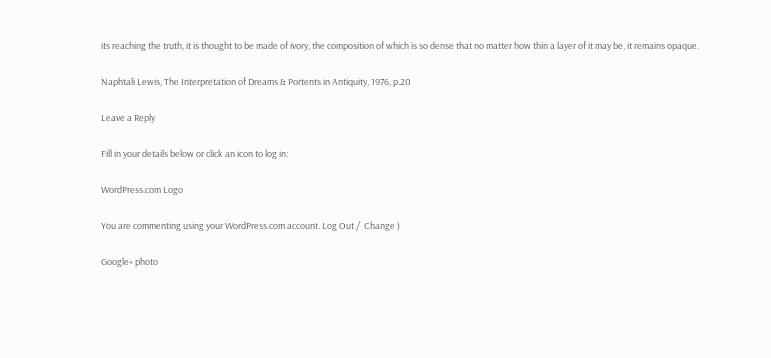its reaching the truth, it is thought to be made of ivory, the composition of which is so dense that no matter how thin a layer of it may be, it remains opaque.

Naphtali Lewis, The Interpretation of Dreams & Portents in Antiquity, 1976, p.20

Leave a Reply

Fill in your details below or click an icon to log in:

WordPress.com Logo

You are commenting using your WordPress.com account. Log Out /  Change )

Google+ photo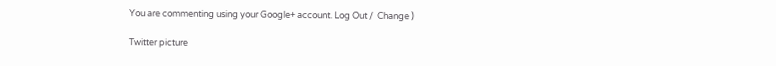You are commenting using your Google+ account. Log Out /  Change )

Twitter picture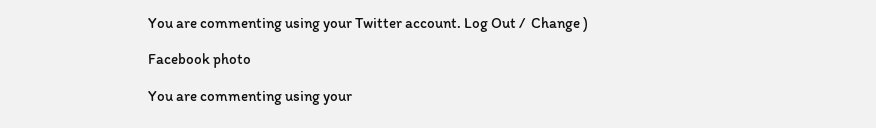You are commenting using your Twitter account. Log Out /  Change )

Facebook photo

You are commenting using your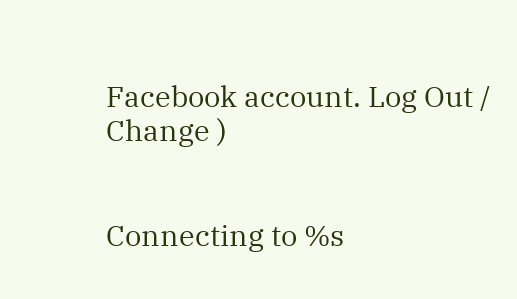Facebook account. Log Out /  Change )


Connecting to %s